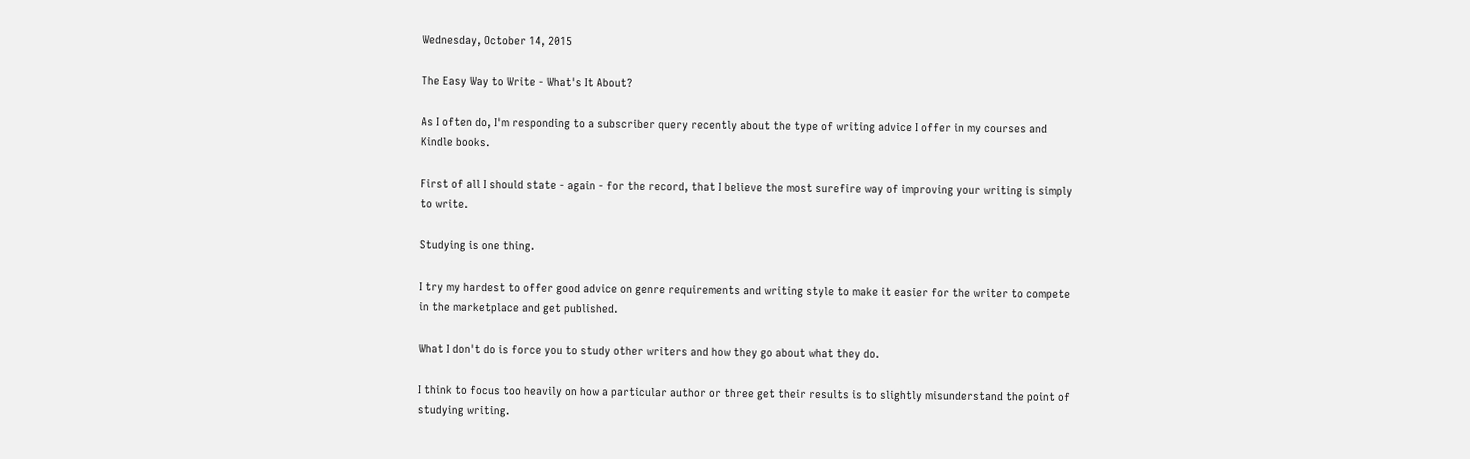Wednesday, October 14, 2015

The Easy Way to Write - What's It About?

As I often do, I'm responding to a subscriber query recently about the type of writing advice I offer in my courses and Kindle books.

First of all I should state - again - for the record, that I believe the most surefire way of improving your writing is simply to write.

Studying is one thing.

I try my hardest to offer good advice on genre requirements and writing style to make it easier for the writer to compete in the marketplace and get published.

What I don't do is force you to study other writers and how they go about what they do.

I think to focus too heavily on how a particular author or three get their results is to slightly misunderstand the point of studying writing.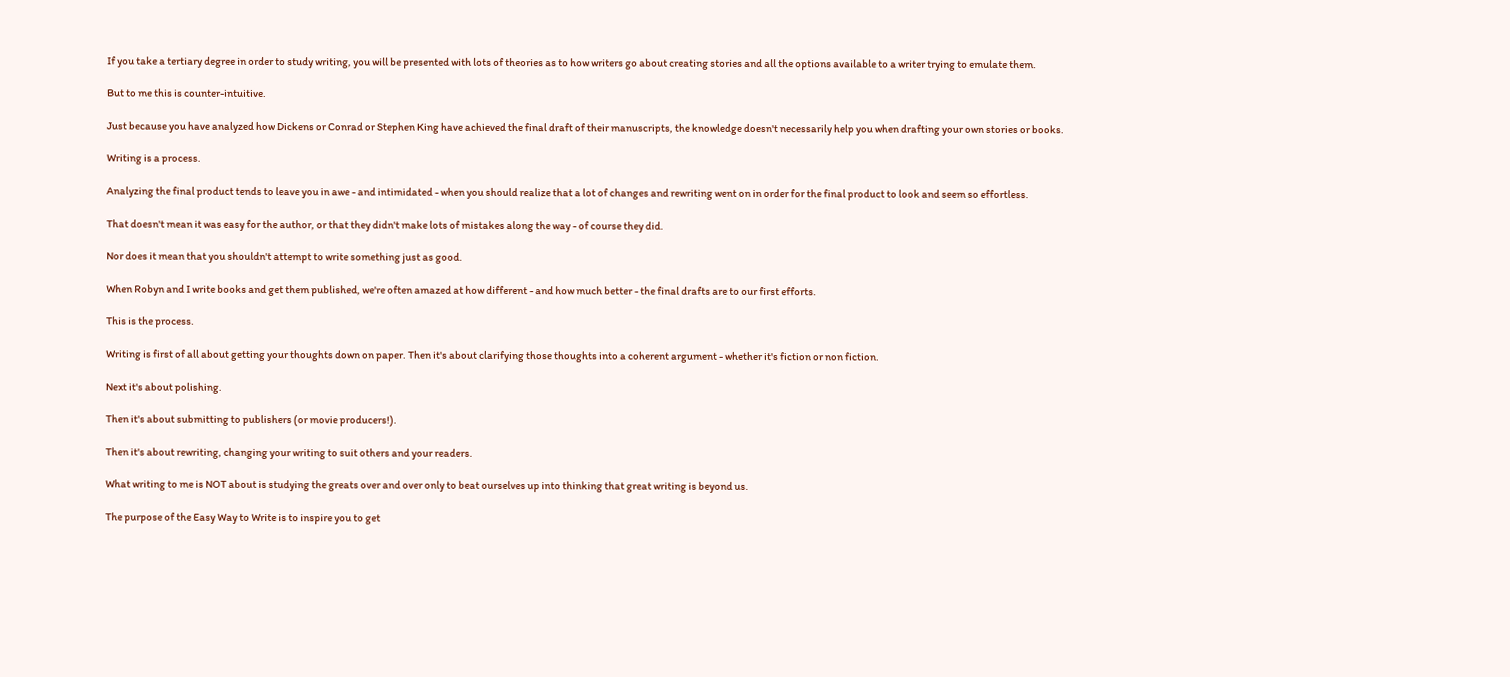If you take a tertiary degree in order to study writing, you will be presented with lots of theories as to how writers go about creating stories and all the options available to a writer trying to emulate them.

But to me this is counter-intuitive.

Just because you have analyzed how Dickens or Conrad or Stephen King have achieved the final draft of their manuscripts, the knowledge doesn't necessarily help you when drafting your own stories or books.

Writing is a process.

Analyzing the final product tends to leave you in awe - and intimidated - when you should realize that a lot of changes and rewriting went on in order for the final product to look and seem so effortless.

That doesn't mean it was easy for the author, or that they didn't make lots of mistakes along the way - of course they did.

Nor does it mean that you shouldn't attempt to write something just as good.

When Robyn and I write books and get them published, we're often amazed at how different - and how much better - the final drafts are to our first efforts.

This is the process.

Writing is first of all about getting your thoughts down on paper. Then it's about clarifying those thoughts into a coherent argument - whether it's fiction or non fiction.

Next it's about polishing.

Then it's about submitting to publishers (or movie producers!).

Then it's about rewriting, changing your writing to suit others and your readers.

What writing to me is NOT about is studying the greats over and over only to beat ourselves up into thinking that great writing is beyond us.

The purpose of the Easy Way to Write is to inspire you to get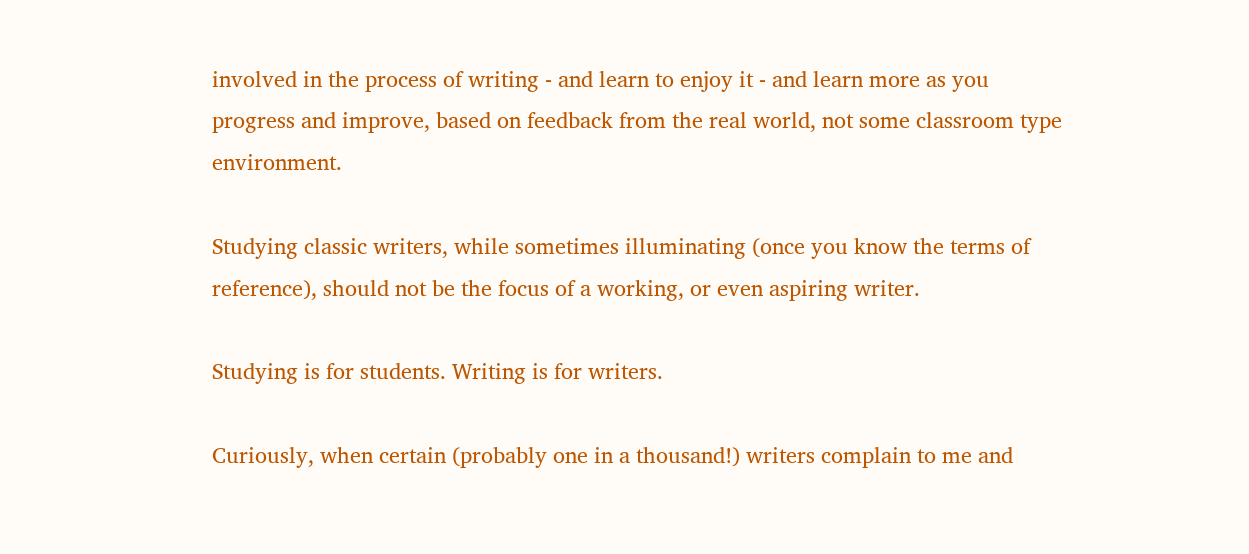involved in the process of writing - and learn to enjoy it - and learn more as you progress and improve, based on feedback from the real world, not some classroom type environment.

Studying classic writers, while sometimes illuminating (once you know the terms of reference), should not be the focus of a working, or even aspiring writer.

Studying is for students. Writing is for writers.

Curiously, when certain (probably one in a thousand!) writers complain to me and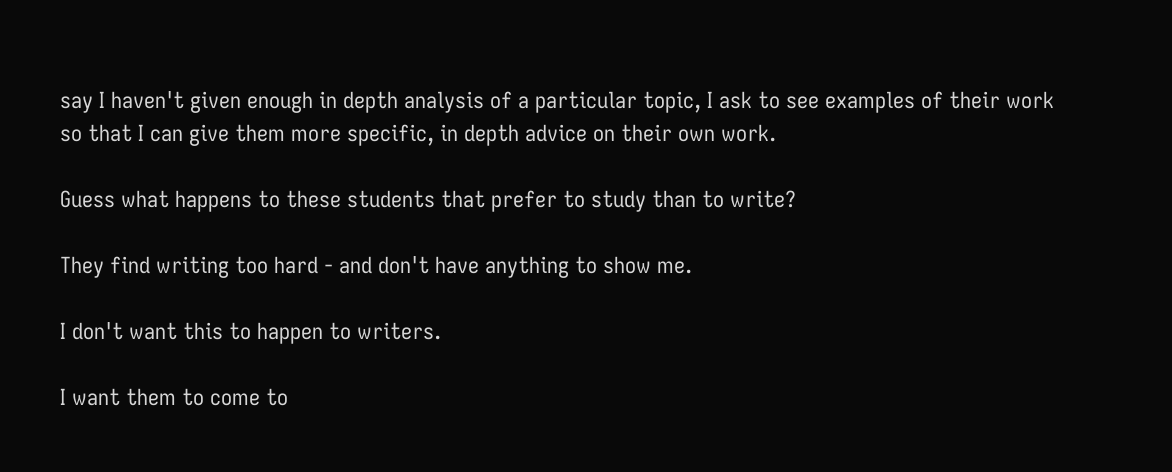say I haven't given enough in depth analysis of a particular topic, I ask to see examples of their work so that I can give them more specific, in depth advice on their own work.

Guess what happens to these students that prefer to study than to write?

They find writing too hard - and don't have anything to show me.

I don't want this to happen to writers.

I want them to come to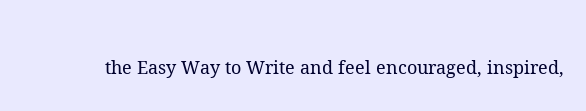the Easy Way to Write and feel encouraged, inspired,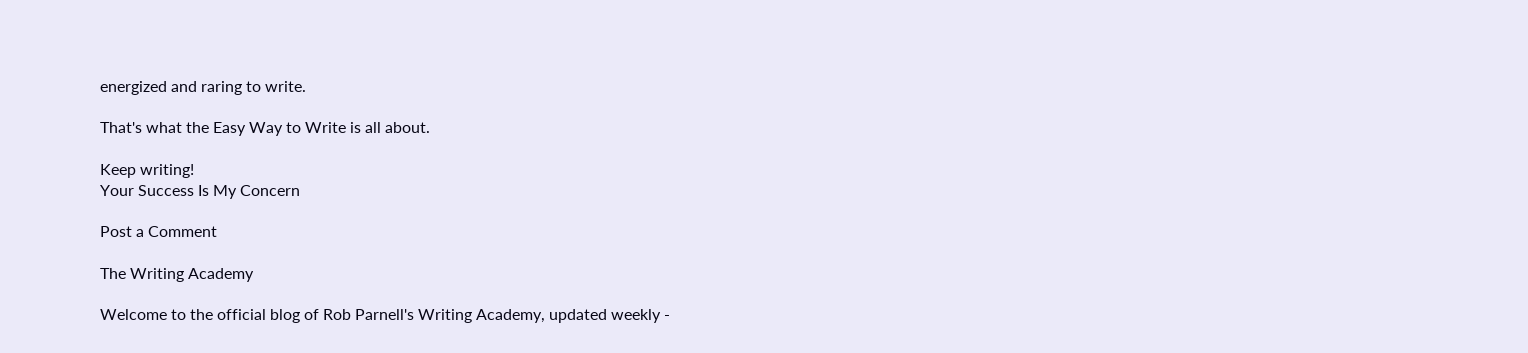energized and raring to write.

That's what the Easy Way to Write is all about.

Keep writing!
Your Success Is My Concern

Post a Comment

The Writing Academy

Welcome to the official blog of Rob Parnell's Writing Academy, updated weekly -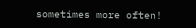sometimes more often!